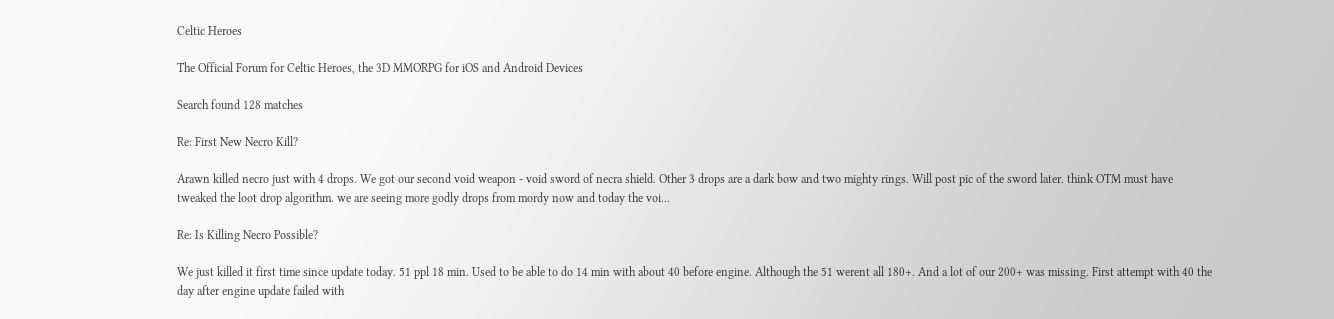Celtic Heroes

The Official Forum for Celtic Heroes, the 3D MMORPG for iOS and Android Devices

Search found 128 matches

Re: First New Necro Kill?

Arawn killed necro just with 4 drops. We got our second void weapon - void sword of necra shield. Other 3 drops are a dark bow and two mighty rings. Will post pic of the sword later. think OTM must have tweaked the loot drop algorithm. we are seeing more godly drops from mordy now and today the voi...

Re: Is Killing Necro Possible?

We just killed it first time since update today. 51 ppl 18 min. Used to be able to do 14 min with about 40 before engine. Although the 51 werent all 180+. And a lot of our 200+ was missing. First attempt with 40 the day after engine update failed with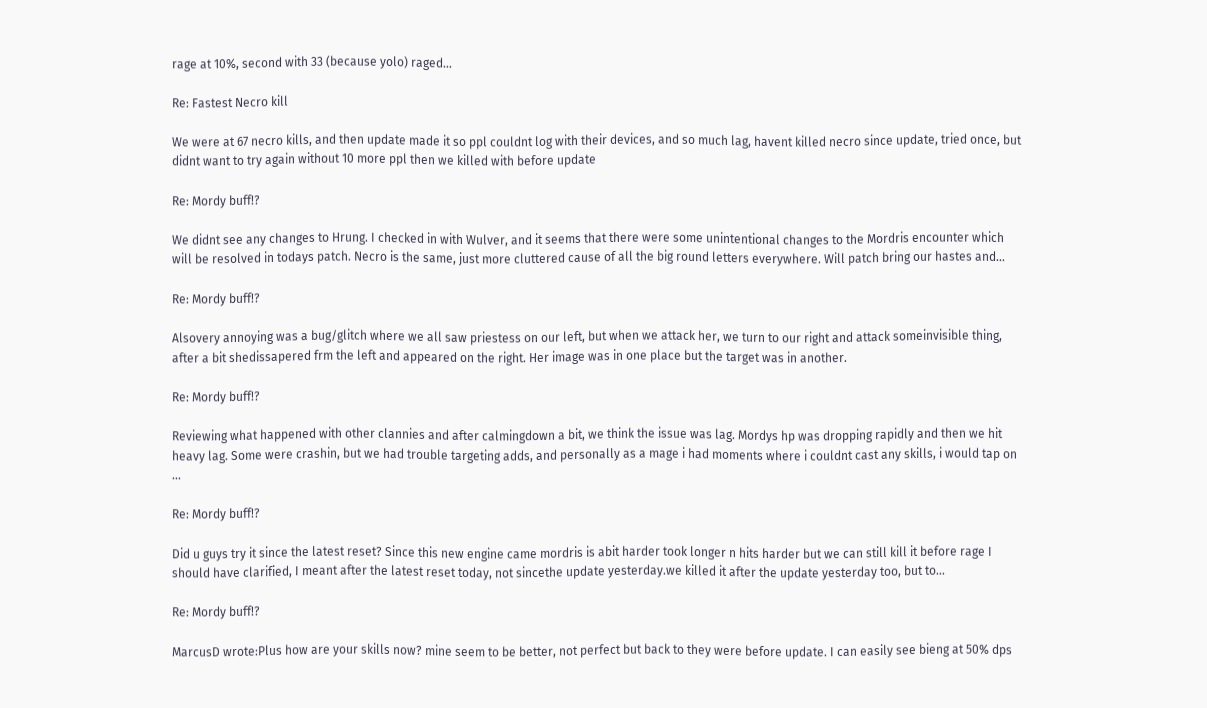rage at 10%, second with 33 (because yolo) raged...

Re: Fastest Necro kill

We were at 67 necro kills, and then update made it so ppl couldnt log with their devices, and so much lag, havent killed necro since update, tried once, but didnt want to try again without 10 more ppl then we killed with before update

Re: Mordy buff!?

We didnt see any changes to Hrung. I checked in with Wulver, and it seems that there were some unintentional changes to the Mordris encounter which will be resolved in todays patch. Necro is the same, just more cluttered cause of all the big round letters everywhere. Will patch bring our hastes and...

Re: Mordy buff!?

Alsovery annoying was a bug/glitch where we all saw priestess on our left, but when we attack her, we turn to our right and attack someinvisible thing, after a bit shedissapered frm the left and appeared on the right. Her image was in one place but the target was in another.

Re: Mordy buff!?

Reviewing what happened with other clannies and after calmingdown a bit, we think the issue was lag. Mordys hp was dropping rapidly and then we hit heavy lag. Some were crashin, but we had trouble targeting adds, and personally as a mage i had moments where i couldnt cast any skills, i would tap on ...

Re: Mordy buff!?

Did u guys try it since the latest reset? Since this new engine came mordris is abit harder took longer n hits harder but we can still kill it before rage I should have clarified, I meant after the latest reset today, not sincethe update yesterday.we killed it after the update yesterday too, but to...

Re: Mordy buff!?

MarcusD wrote:Plus how are your skills now? mine seem to be better, not perfect but back to they were before update. I can easily see bieng at 50% dps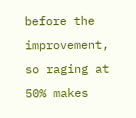before the improvement, so raging at 50% makes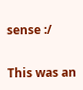sense :/

This was an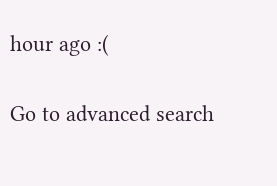hour ago :(

Go to advanced search